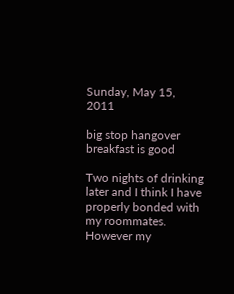Sunday, May 15, 2011

big stop hangover breakfast is good

Two nights of drinking later and I think I have properly bonded with my roommates. However my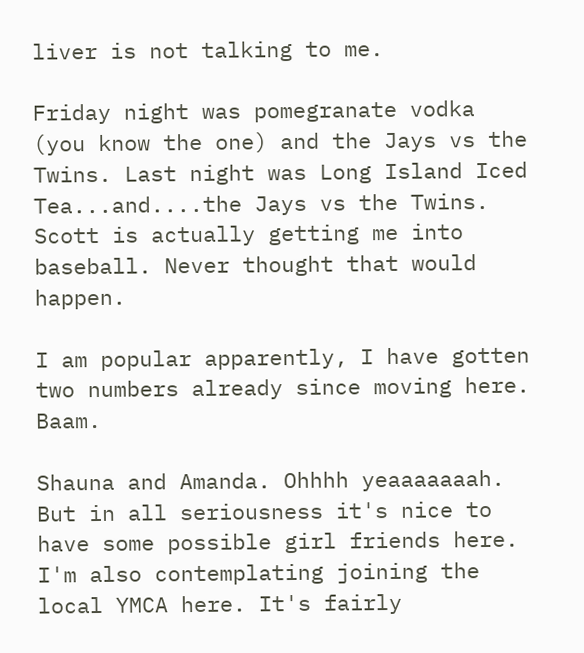liver is not talking to me.

Friday night was pomegranate vodka (you know the one) and the Jays vs the Twins. Last night was Long Island Iced Tea...and....the Jays vs the Twins. Scott is actually getting me into baseball. Never thought that would happen.

I am popular apparently, I have gotten two numbers already since moving here. Baam.

Shauna and Amanda. Ohhhh yeaaaaaaah. But in all seriousness it's nice to have some possible girl friends here. I'm also contemplating joining the local YMCA here. It's fairly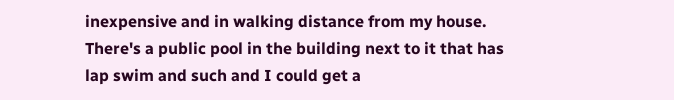inexpensive and in walking distance from my house. There's a public pool in the building next to it that has lap swim and such and I could get a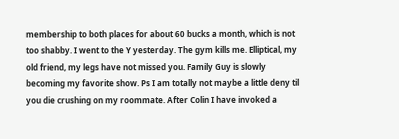membership to both places for about 60 bucks a month, which is not too shabby. I went to the Y yesterday. The gym kills me. Elliptical, my old friend, my legs have not missed you. Family Guy is slowly becoming my favorite show. Ps I am totally not maybe a little deny til you die crushing on my roommate. After Colin I have invoked a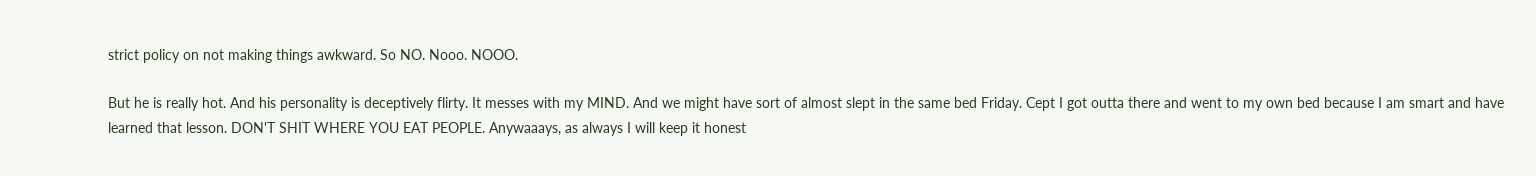strict policy on not making things awkward. So NO. Nooo. NOOO.

But he is really hot. And his personality is deceptively flirty. It messes with my MIND. And we might have sort of almost slept in the same bed Friday. Cept I got outta there and went to my own bed because I am smart and have learned that lesson. DON'T SHIT WHERE YOU EAT PEOPLE. Anywaaays, as always I will keep it honest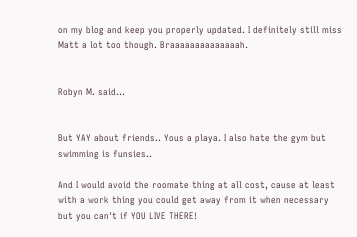on my blog and keep you properly updated. I definitely still miss Matt a lot too though. Braaaaaaaaaaaaaah.


Robyn M. said...


But YAY about friends.. Yous a playa. I also hate the gym but swimming is funsies..

And I would avoid the roomate thing at all cost, cause at least with a work thing you could get away from it when necessary but you can't if YOU LIVE THERE!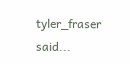tyler_fraser said...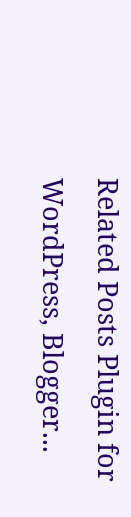Related Posts Plugin for WordPress, Blogger...